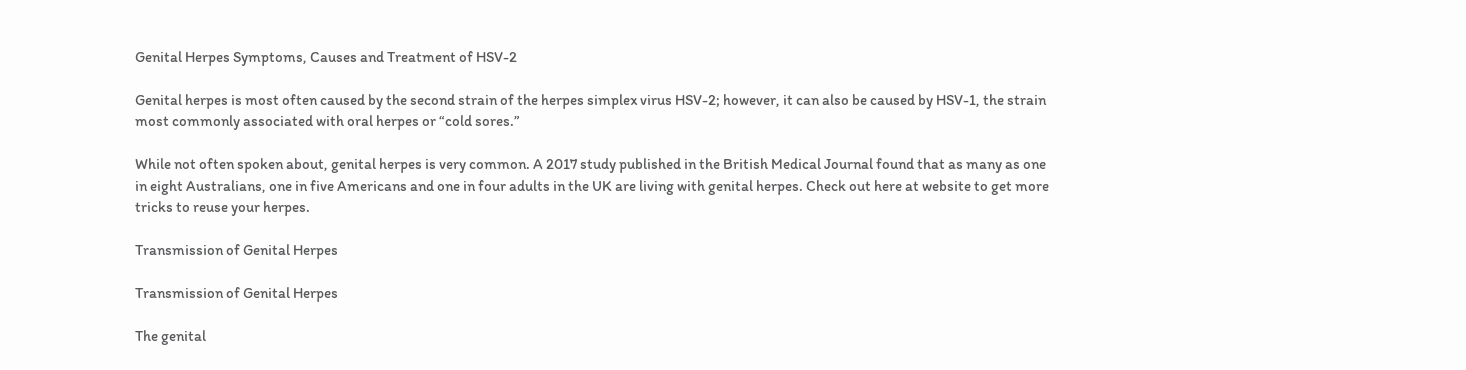Genital Herpes Symptoms, Causes and Treatment of HSV-2

Genital herpes is most often caused by the second strain of the herpes simplex virus HSV-2; however, it can also be caused by HSV-1, the strain most commonly associated with oral herpes or “cold sores.”

While not often spoken about, genital herpes is very common. A 2017 study published in the British Medical Journal found that as many as one in eight Australians, one in five Americans and one in four adults in the UK are living with genital herpes. Check out here at website to get more tricks to reuse your herpes.

Transmission of Genital Herpes

Transmission of Genital Herpes

The genital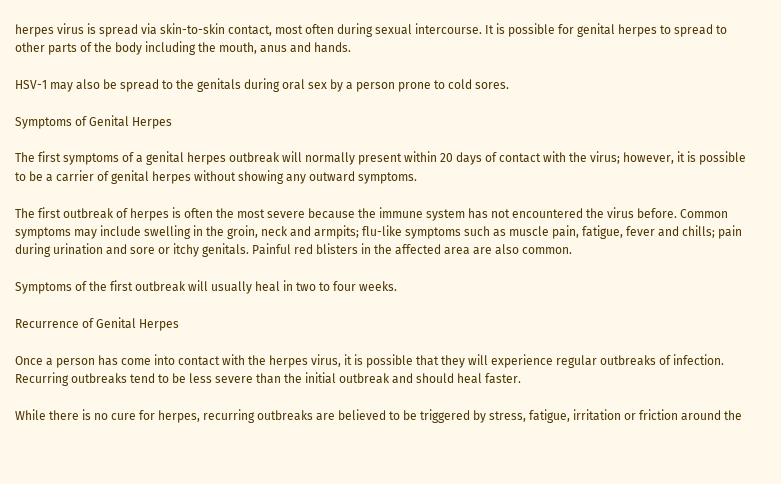herpes virus is spread via skin-to-skin contact, most often during sexual intercourse. It is possible for genital herpes to spread to other parts of the body including the mouth, anus and hands.

HSV-1 may also be spread to the genitals during oral sex by a person prone to cold sores.

Symptoms of Genital Herpes

The first symptoms of a genital herpes outbreak will normally present within 20 days of contact with the virus; however, it is possible to be a carrier of genital herpes without showing any outward symptoms.

The first outbreak of herpes is often the most severe because the immune system has not encountered the virus before. Common symptoms may include swelling in the groin, neck and armpits; flu-like symptoms such as muscle pain, fatigue, fever and chills; pain during urination and sore or itchy genitals. Painful red blisters in the affected area are also common.

Symptoms of the first outbreak will usually heal in two to four weeks.

Recurrence of Genital Herpes

Once a person has come into contact with the herpes virus, it is possible that they will experience regular outbreaks of infection. Recurring outbreaks tend to be less severe than the initial outbreak and should heal faster.

While there is no cure for herpes, recurring outbreaks are believed to be triggered by stress, fatigue, irritation or friction around the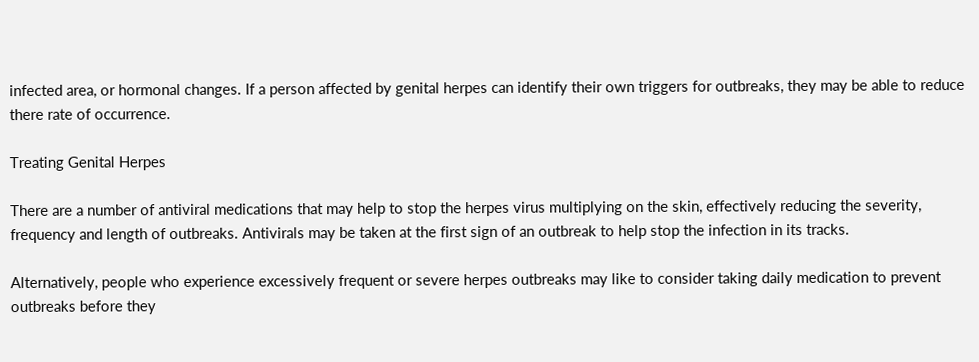infected area, or hormonal changes. If a person affected by genital herpes can identify their own triggers for outbreaks, they may be able to reduce there rate of occurrence.

Treating Genital Herpes

There are a number of antiviral medications that may help to stop the herpes virus multiplying on the skin, effectively reducing the severity, frequency and length of outbreaks. Antivirals may be taken at the first sign of an outbreak to help stop the infection in its tracks.

Alternatively, people who experience excessively frequent or severe herpes outbreaks may like to consider taking daily medication to prevent outbreaks before they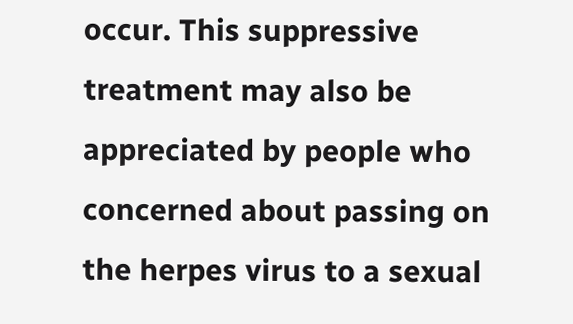occur. This suppressive treatment may also be appreciated by people who concerned about passing on the herpes virus to a sexual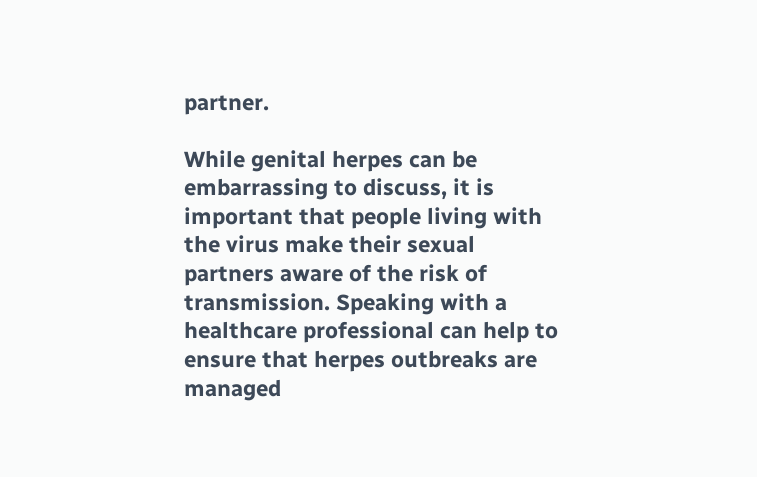partner.

While genital herpes can be embarrassing to discuss, it is important that people living with the virus make their sexual partners aware of the risk of transmission. Speaking with a healthcare professional can help to ensure that herpes outbreaks are managed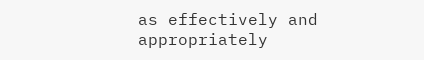as effectively and appropriately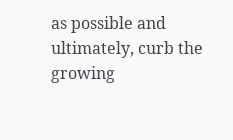as possible and ultimately, curb the growing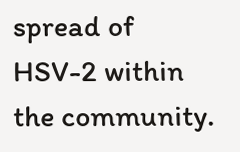spread of HSV-2 within the community.